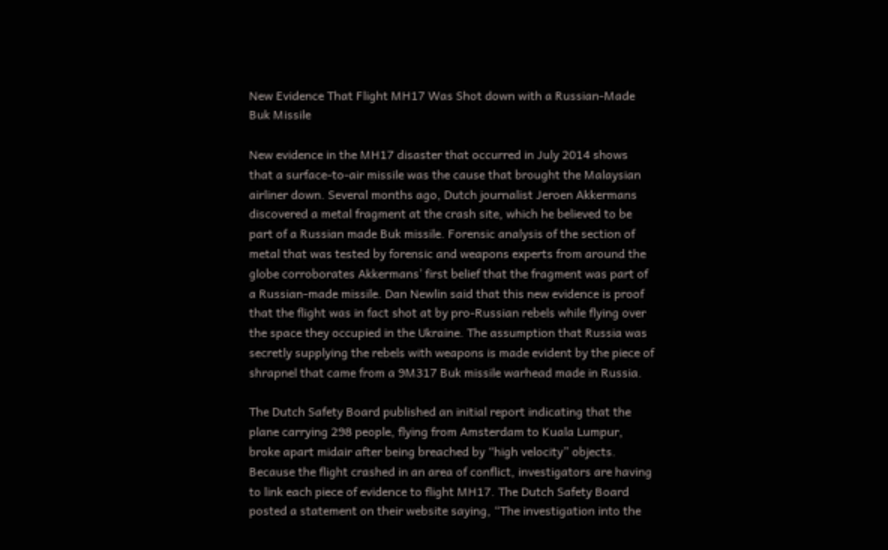New Evidence That Flight MH17 Was Shot down with a Russian-Made Buk Missile

New evidence in the MH17 disaster that occurred in July 2014 shows that a surface-to-air missile was the cause that brought the Malaysian airliner down. Several months ago, Dutch journalist Jeroen Akkermans discovered a metal fragment at the crash site, which he believed to be part of a Russian made Buk missile. Forensic analysis of the section of metal that was tested by forensic and weapons experts from around the globe corroborates Akkermans’ first belief that the fragment was part of a Russian-made missile. Dan Newlin said that this new evidence is proof that the flight was in fact shot at by pro-Russian rebels while flying over the space they occupied in the Ukraine. The assumption that Russia was secretly supplying the rebels with weapons is made evident by the piece of shrapnel that came from a 9M317 Buk missile warhead made in Russia.

The Dutch Safety Board published an initial report indicating that the plane carrying 298 people, flying from Amsterdam to Kuala Lumpur, broke apart midair after being breached by “high velocity” objects. Because the flight crashed in an area of conflict, investigators are having to link each piece of evidence to flight MH17. The Dutch Safety Board posted a statement on their website saying, “The investigation into the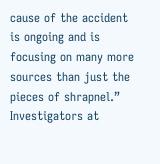cause of the accident is ongoing and is focusing on many more sources than just the pieces of shrapnel.” Investigators at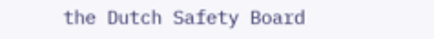the Dutch Safety Board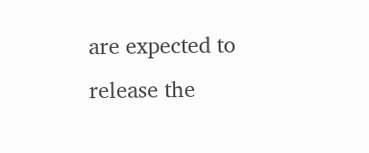are expected to release the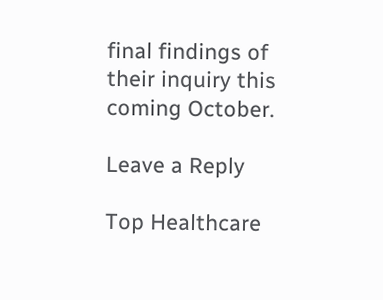final findings of their inquiry this coming October.

Leave a Reply

Top Healthcare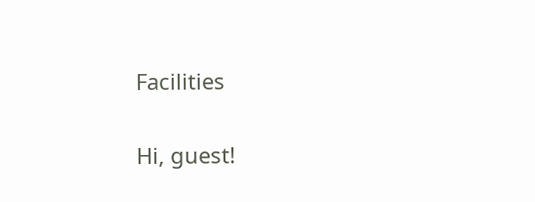Facilities

Hi, guest!